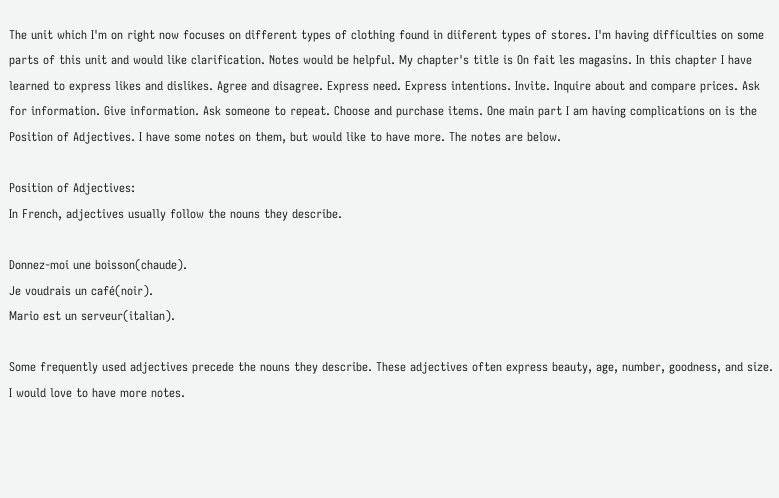The unit which I'm on right now focuses on different types of clothing found in diiferent types of stores. I'm having difficulties on some parts of this unit and would like clarification. Notes would be helpful. My chapter's title is On fait les magasins. In this chapter I have learned to express likes and dislikes. Agree and disagree. Express need. Express intentions. Invite. Inquire about and compare prices. Ask for information. Give information. Ask someone to repeat. Choose and purchase items. One main part I am having complications on is the Position of Adjectives. I have some notes on them, but would like to have more. The notes are below.

Position of Adjectives:
In French, adjectives usually follow the nouns they describe.

Donnez-moi une boisson(chaude).
Je voudrais un café(noir).
Mario est un serveur(italian).

Some frequently used adjectives precede the nouns they describe. These adjectives often express beauty, age, number, goodness, and size. I would love to have more notes.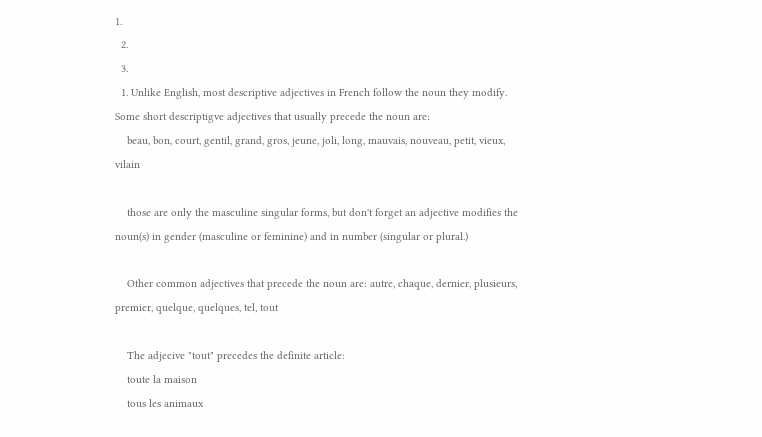1.
  2.
  3.
  1. Unlike English, most descriptive adjectives in French follow the noun they modify. Some short descriptigve adjectives that usually precede the noun are:
    beau, bon, court, gentil, grand, gros, jeune, joli, long, mauvais, nouveau, petit, vieux, vilain

    those are only the masculine singular forms, but don't forget an adjective modifies the noun(s) in gender (masculine or feminine) and in number (singular or plural.)

    Other common adjectives that precede the noun are: autre, chaque, dernier, plusieurs, premier, quelque, quelques, tel, tout

    The adjecive "tout" precedes the definite article:
    toute la maison
    tous les animaux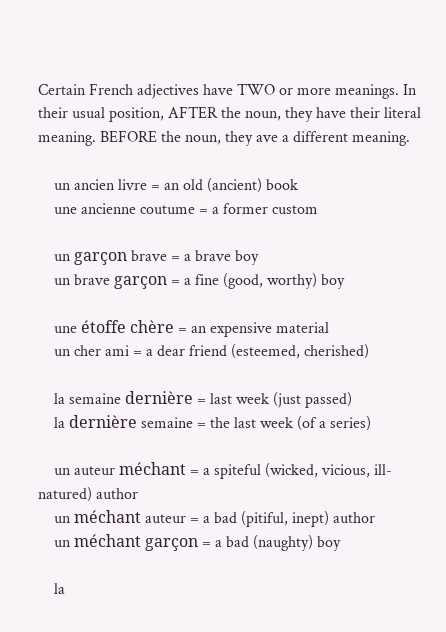Certain French adjectives have TWO or more meanings. In their usual position, AFTER the noun, they have their literal meaning. BEFORE the noun, they ave a different meaning.

    un ancien livre = an old (ancient) book
    une ancienne coutume = a former custom

    un garçon brave = a brave boy
    un brave garçon = a fine (good, worthy) boy

    une étoffe chère = an expensive material
    un cher ami = a dear friend (esteemed, cherished)

    la semaine dernière = last week (just passed)
    la dernière semaine = the last week (of a series)

    un auteur méchant = a spiteful (wicked, vicious, ill-natured) author
    un méchant auteur = a bad (pitiful, inept) author
    un méchant garçon = a bad (naughty) boy

    la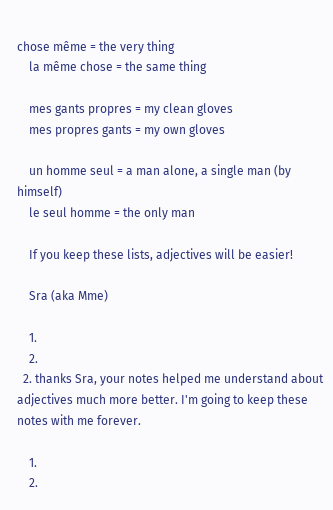chose même = the very thing
    la même chose = the same thing

    mes gants propres = my clean gloves
    mes propres gants = my own gloves

    un homme seul = a man alone, a single man (by himself)
    le seul homme = the only man

    If you keep these lists, adjectives will be easier!

    Sra (aka Mme)

    1.
    2.
  2. thanks Sra, your notes helped me understand about adjectives much more better. I'm going to keep these notes with me forever.

    1.
    2.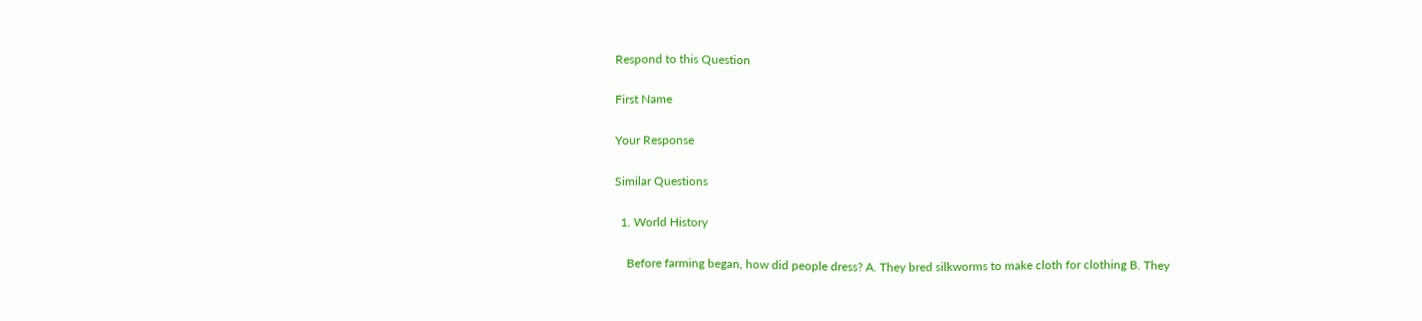Respond to this Question

First Name

Your Response

Similar Questions

  1. World History

    Before farming began, how did people dress? A. They bred silkworms to make cloth for clothing B. They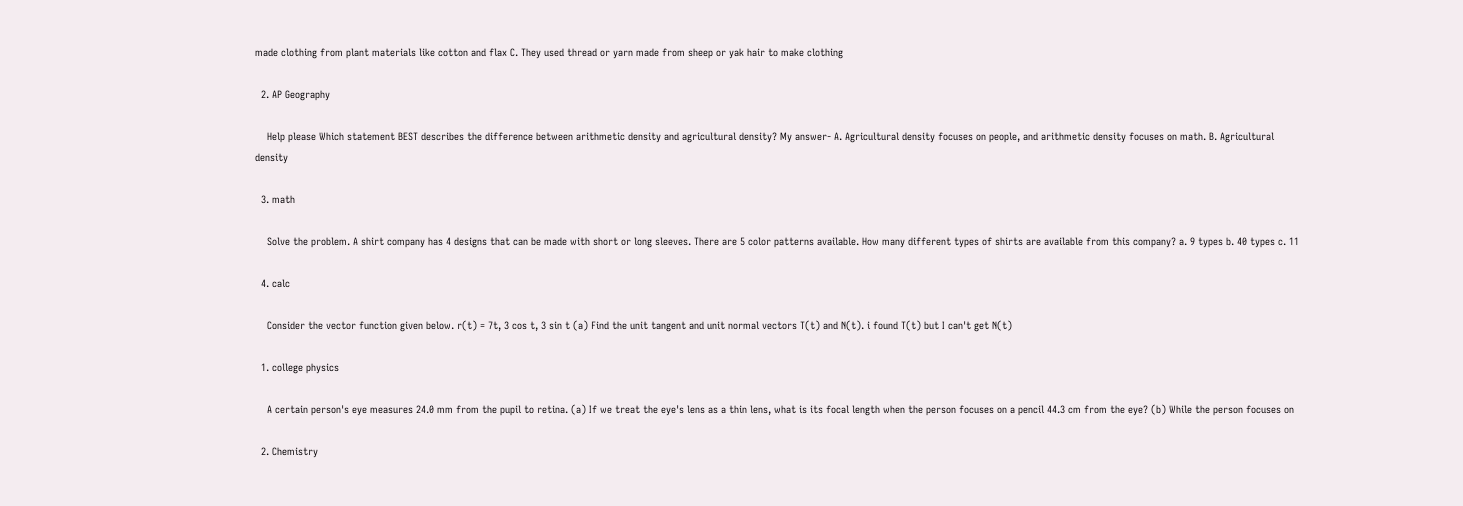made clothing from plant materials like cotton and flax C. They used thread or yarn made from sheep or yak hair to make clothing

  2. AP Geography

    Help please Which statement BEST describes the difference between arithmetic density and agricultural density? My answer- A. Agricultural density focuses on people, and arithmetic density focuses on math. B. Agricultural density

  3. math

    Solve the problem. A shirt company has 4 designs that can be made with short or long sleeves. There are 5 color patterns available. How many different types of shirts are available from this company? a. 9 types b. 40 types c. 11

  4. calc

    Consider the vector function given below. r(t) = 7t, 3 cos t, 3 sin t (a) Find the unit tangent and unit normal vectors T(t) and N(t). i found T(t) but I can't get N(t)

  1. college physics

    A certain person's eye measures 24.0 mm from the pupil to retina. (a) If we treat the eye's lens as a thin lens, what is its focal length when the person focuses on a pencil 44.3 cm from the eye? (b) While the person focuses on

  2. Chemistry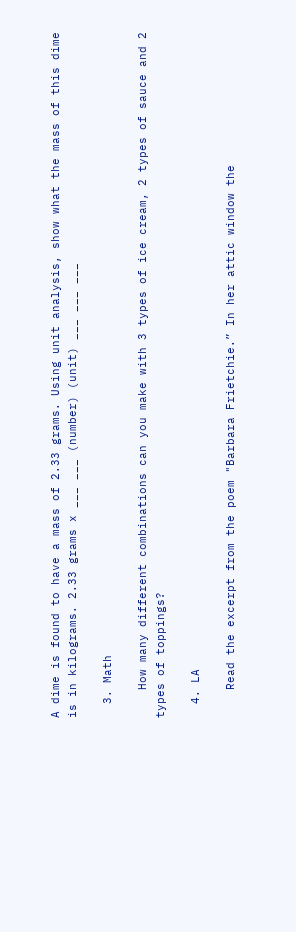A dime is found to have a mass of 2.33 grams. Using unit analysis, show what the mass of this dime is in kilograms. 2.33 grams x ___ ___ (number) (unit) ___ ___ ___

  3. Math

    How many different combinations can you make with 3 types of ice cream, 2 types of sauce and 2 types of toppings?

  4. LA

    Read the excerpt from the poem "Barbara Frietchie.” In her attic window the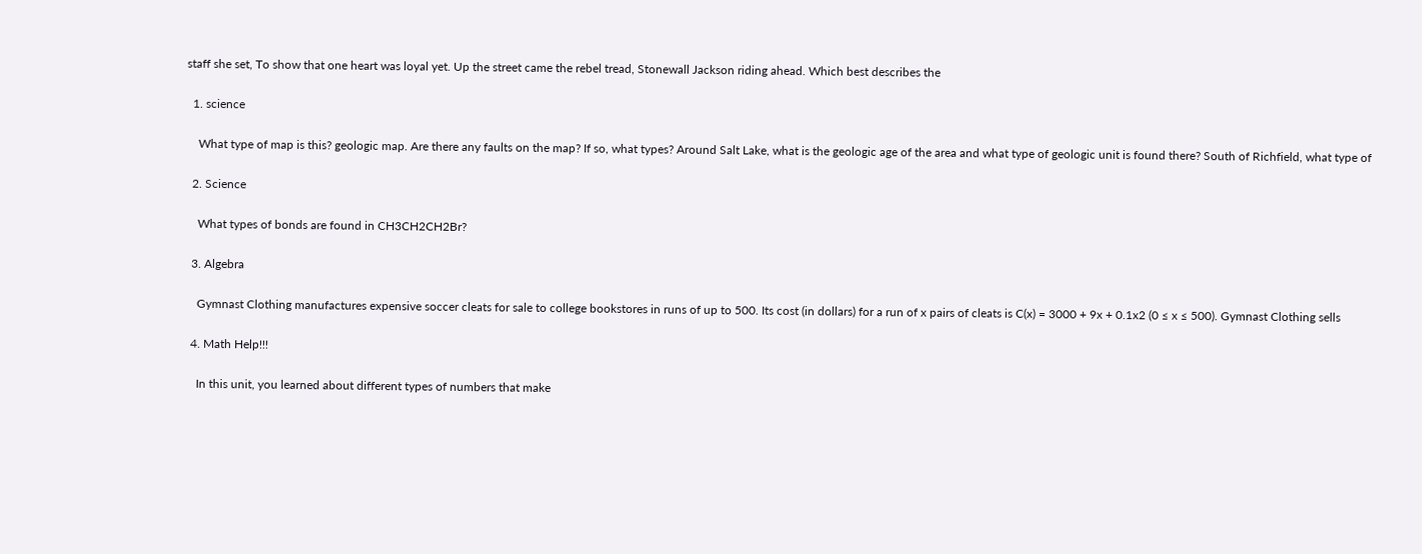staff she set, To show that one heart was loyal yet. Up the street came the rebel tread, Stonewall Jackson riding ahead. Which best describes the

  1. science

    What type of map is this? geologic map. Are there any faults on the map? If so, what types? Around Salt Lake, what is the geologic age of the area and what type of geologic unit is found there? South of Richfield, what type of

  2. Science

    What types of bonds are found in CH3CH2CH2Br?

  3. Algebra

    Gymnast Clothing manufactures expensive soccer cleats for sale to college bookstores in runs of up to 500. Its cost (in dollars) for a run of x pairs of cleats is C(x) = 3000 + 9x + 0.1x2 (0 ≤ x ≤ 500). Gymnast Clothing sells

  4. Math Help!!!

    In this unit, you learned about different types of numbers that make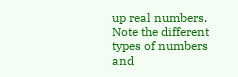up real numbers. Note the different types of numbers and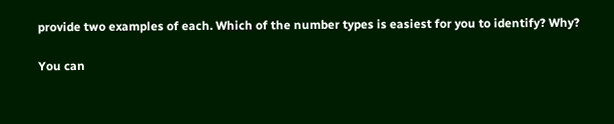provide two examples of each. Which of the number types is easiest for you to identify? Why?

You can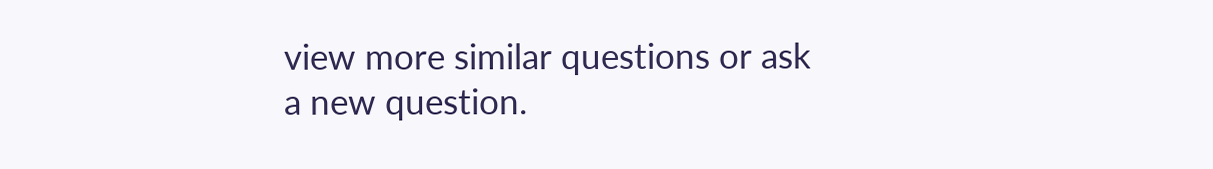view more similar questions or ask a new question.